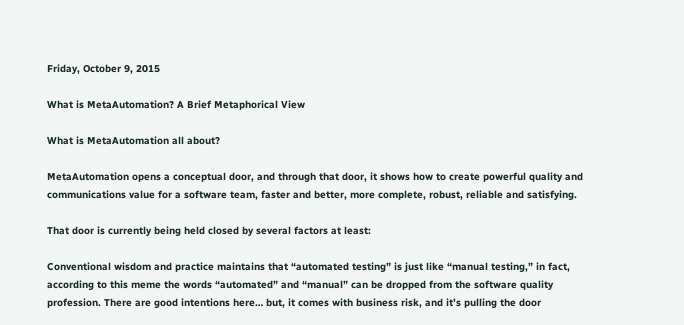Friday, October 9, 2015

What is MetaAutomation? A Brief Metaphorical View

What is MetaAutomation all about?

MetaAutomation opens a conceptual door, and through that door, it shows how to create powerful quality and communications value for a software team, faster and better, more complete, robust, reliable and satisfying.

That door is currently being held closed by several factors at least:

Conventional wisdom and practice maintains that “automated testing” is just like “manual testing,” in fact, according to this meme the words “automated” and “manual” can be dropped from the software quality profession. There are good intentions here… but, it comes with business risk, and it’s pulling the door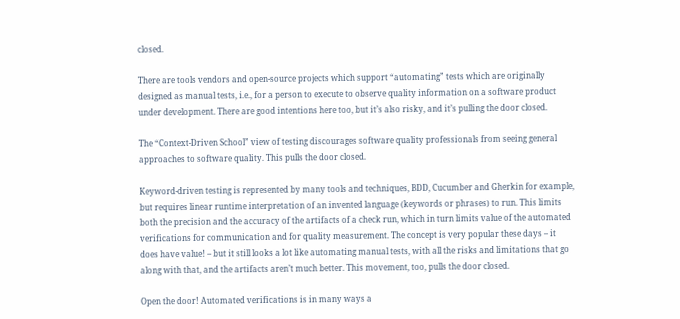closed.

There are tools vendors and open-source projects which support “automating” tests which are originally designed as manual tests, i.e., for a person to execute to observe quality information on a software product under development. There are good intentions here too, but it’s also risky, and it’s pulling the door closed.

The “Context-Driven School” view of testing discourages software quality professionals from seeing general approaches to software quality. This pulls the door closed.

Keyword-driven testing is represented by many tools and techniques, BDD, Cucumber and Gherkin for example, but requires linear runtime interpretation of an invented language (keywords or phrases) to run. This limits both the precision and the accuracy of the artifacts of a check run, which in turn limits value of the automated verifications for communication and for quality measurement. The concept is very popular these days – it does have value! – but it still looks a lot like automating manual tests, with all the risks and limitations that go along with that, and the artifacts aren’t much better. This movement, too, pulls the door closed.

Open the door! Automated verifications is in many ways a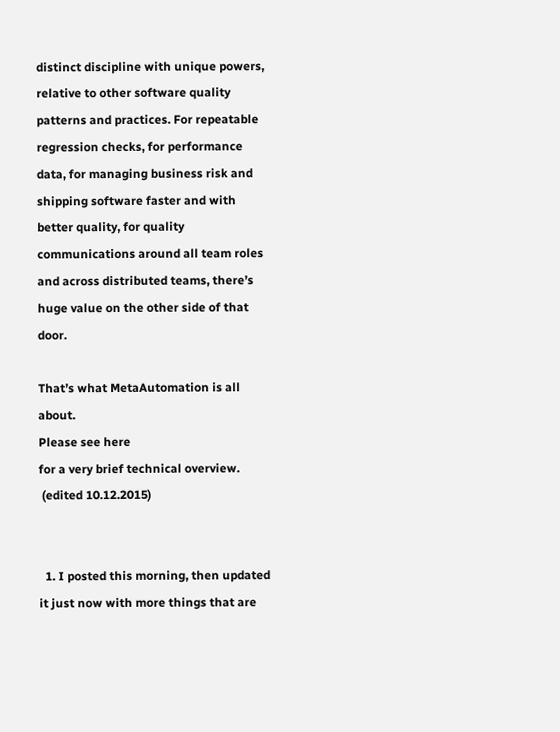distinct discipline with unique powers, relative to other software quality patterns and practices. For repeatable regression checks, for performance data, for managing business risk and shipping software faster and with better quality, for quality communications around all team roles and across distributed teams, there’s huge value on the other side of that door.

That’s what MetaAutomation is all about.
Please see here
for a very brief technical overview.
 (edited 10.12.2015)


  1. I posted this morning, then updated it just now with more things that are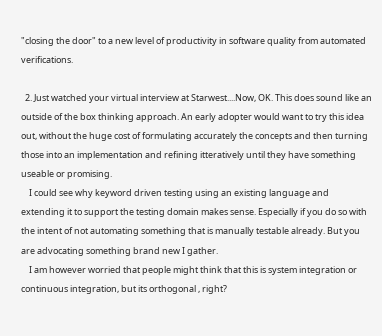"closing the door" to a new level of productivity in software quality from automated verifications.

  2. Just watched your virtual interview at Starwest....Now, OK. This does sound like an outside of the box thinking approach. An early adopter would want to try this idea out, without the huge cost of formulating accurately the concepts and then turning those into an implementation and refining itteratively until they have something useable or promising.
    I could see why keyword driven testing using an existing language and extending it to support the testing domain makes sense. Especially if you do so with the intent of not automating something that is manually testable already. But you are advocating something brand new I gather.
    I am however worried that people might think that this is system integration or continuous integration, but its orthogonal , right?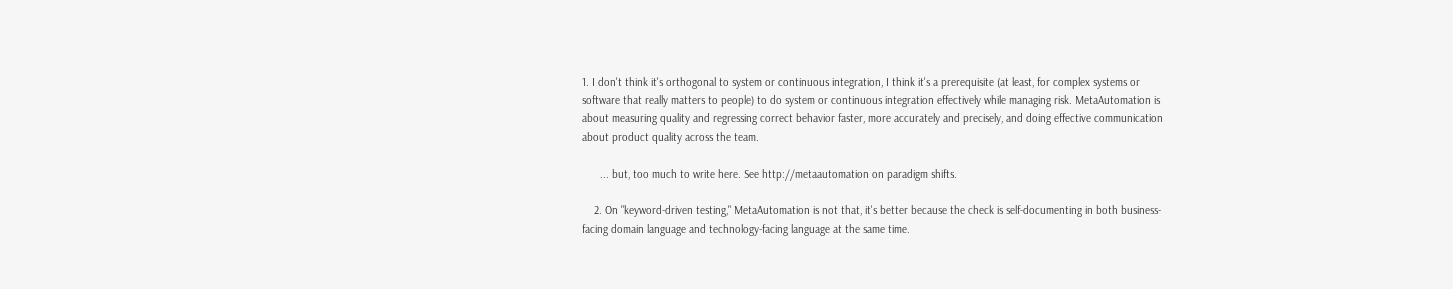1. I don't think it's orthogonal to system or continuous integration, I think it's a prerequisite (at least, for complex systems or software that really matters to people) to do system or continuous integration effectively while managing risk. MetaAutomation is about measuring quality and regressing correct behavior faster, more accurately and precisely, and doing effective communication about product quality across the team.

      ... but, too much to write here. See http://metaautomation on paradigm shifts.

    2. On "keyword-driven testing," MetaAutomation is not that, it's better because the check is self-documenting in both business-facing domain language and technology-facing language at the same time.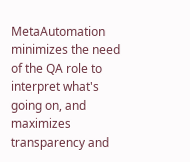MetaAutomation minimizes the need of the QA role to interpret what's going on, and maximizes transparency and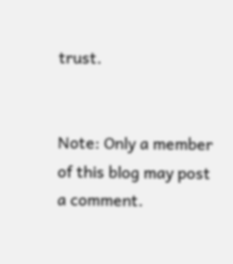trust.


Note: Only a member of this blog may post a comment.